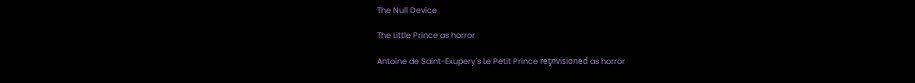The Null Device

The Little Prince as horror

Antoine de Saint-Exupery's Le Petit Prince reƫnvisioned as horror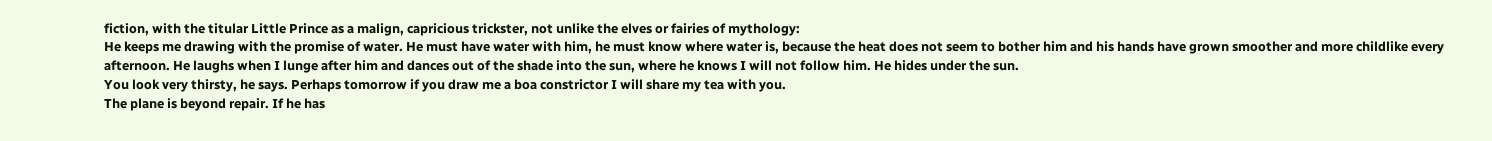fiction, with the titular Little Prince as a malign, capricious trickster, not unlike the elves or fairies of mythology:
He keeps me drawing with the promise of water. He must have water with him, he must know where water is, because the heat does not seem to bother him and his hands have grown smoother and more childlike every afternoon. He laughs when I lunge after him and dances out of the shade into the sun, where he knows I will not follow him. He hides under the sun.
You look very thirsty, he says. Perhaps tomorrow if you draw me a boa constrictor I will share my tea with you.
The plane is beyond repair. If he has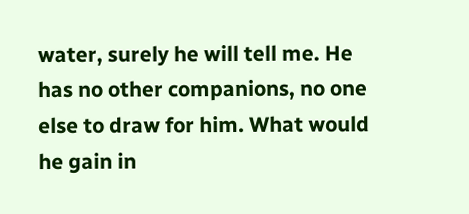water, surely he will tell me. He has no other companions, no one else to draw for him. What would he gain in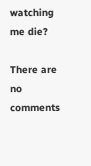watching me die?

There are no comments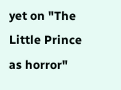yet on "The Little Prince as horror"